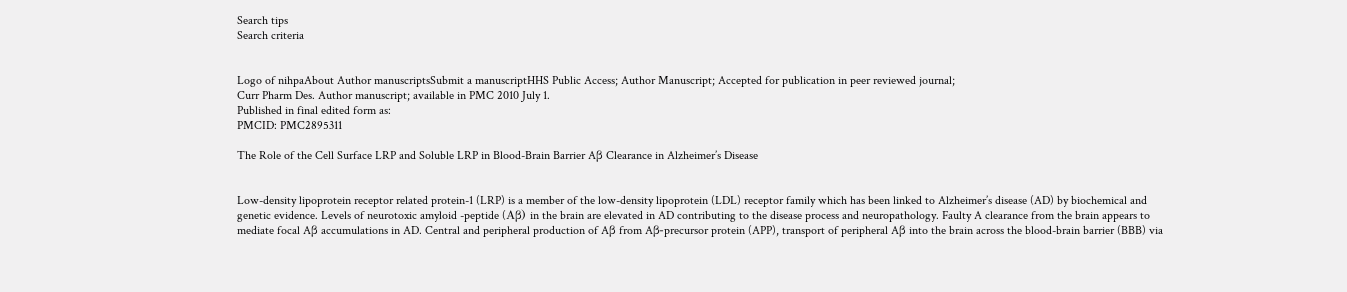Search tips
Search criteria


Logo of nihpaAbout Author manuscriptsSubmit a manuscriptHHS Public Access; Author Manuscript; Accepted for publication in peer reviewed journal;
Curr Pharm Des. Author manuscript; available in PMC 2010 July 1.
Published in final edited form as:
PMCID: PMC2895311

The Role of the Cell Surface LRP and Soluble LRP in Blood-Brain Barrier Aβ Clearance in Alzheimer’s Disease


Low-density lipoprotein receptor related protein-1 (LRP) is a member of the low-density lipoprotein (LDL) receptor family which has been linked to Alzheimer’s disease (AD) by biochemical and genetic evidence. Levels of neurotoxic amyloid -peptide (Aβ) in the brain are elevated in AD contributing to the disease process and neuropathology. Faulty A clearance from the brain appears to mediate focal Aβ accumulations in AD. Central and peripheral production of Aβ from Aβ-precursor protein (APP), transport of peripheral Aβ into the brain across the blood-brain barrier (BBB) via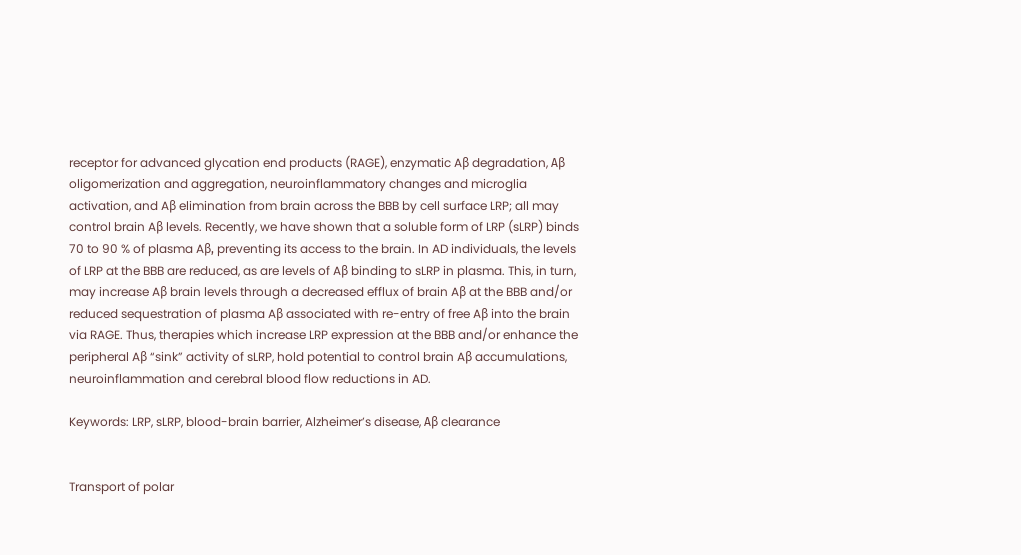receptor for advanced glycation end products (RAGE), enzymatic Aβ degradation, Aβ oligomerization and aggregation, neuroinflammatory changes and microglia activation, and Aβ elimination from brain across the BBB by cell surface LRP; all may control brain Aβ levels. Recently, we have shown that a soluble form of LRP (sLRP) binds 70 to 90 % of plasma Aβ, preventing its access to the brain. In AD individuals, the levels of LRP at the BBB are reduced, as are levels of Aβ binding to sLRP in plasma. This, in turn, may increase Aβ brain levels through a decreased efflux of brain Aβ at the BBB and/or reduced sequestration of plasma Aβ associated with re-entry of free Aβ into the brain via RAGE. Thus, therapies which increase LRP expression at the BBB and/or enhance the peripheral Aβ “sink” activity of sLRP, hold potential to control brain Aβ accumulations, neuroinflammation and cerebral blood flow reductions in AD.

Keywords: LRP, sLRP, blood-brain barrier, Alzheimer’s disease, Aβ clearance


Transport of polar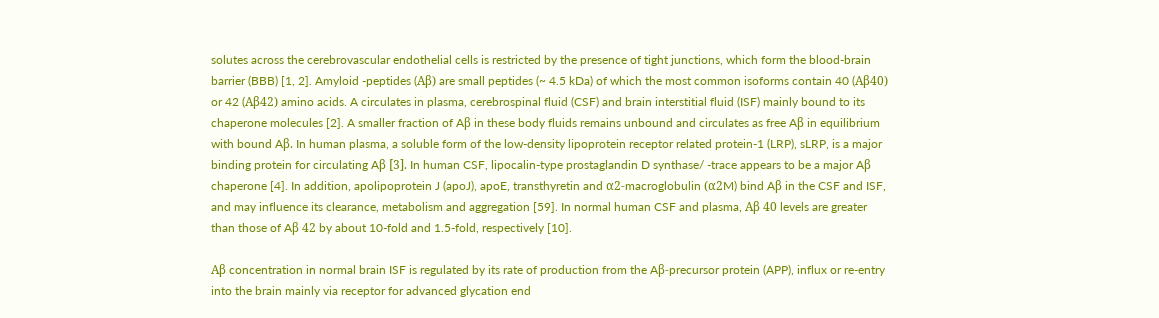solutes across the cerebrovascular endothelial cells is restricted by the presence of tight junctions, which form the blood-brain barrier (BBB) [1, 2]. Amyloid -peptides (Aβ) are small peptides (~ 4.5 kDa) of which the most common isoforms contain 40 (Aβ40) or 42 (Aβ42) amino acids. A circulates in plasma, cerebrospinal fluid (CSF) and brain interstitial fluid (ISF) mainly bound to its chaperone molecules [2]. A smaller fraction of Aβ in these body fluids remains unbound and circulates as free Aβ in equilibrium with bound Aβ. In human plasma, a soluble form of the low-density lipoprotein receptor related protein-1 (LRP), sLRP, is a major binding protein for circulating Aβ [3]. In human CSF, lipocalin-type prostaglandin D synthase/ -trace appears to be a major Aβ chaperone [4]. In addition, apolipoprotein J (apoJ), apoE, transthyretin and α2-macroglobulin (α2M) bind Aβ in the CSF and ISF, and may influence its clearance, metabolism and aggregation [59]. In normal human CSF and plasma, Aβ 40 levels are greater than those of Aβ 42 by about 10-fold and 1.5-fold, respectively [10].

Aβ concentration in normal brain ISF is regulated by its rate of production from the Aβ-precursor protein (APP), influx or re-entry into the brain mainly via receptor for advanced glycation end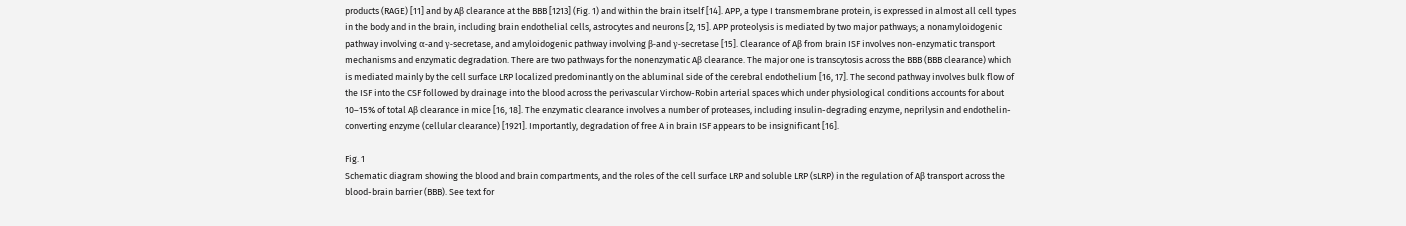products (RAGE) [11] and by Aβ clearance at the BBB [1213] (Fig. 1) and within the brain itself [14]. APP, a type I transmembrane protein, is expressed in almost all cell types in the body and in the brain, including brain endothelial cells, astrocytes and neurons [2, 15]. APP proteolysis is mediated by two major pathways; a nonamyloidogenic pathway involving α-and γ-secretase, and amyloidogenic pathway involving β-and γ-secretase [15]. Clearance of Aβ from brain ISF involves non-enzymatic transport mechanisms and enzymatic degradation. There are two pathways for the nonenzymatic Aβ clearance. The major one is transcytosis across the BBB (BBB clearance) which is mediated mainly by the cell surface LRP localized predominantly on the abluminal side of the cerebral endothelium [16, 17]. The second pathway involves bulk flow of the ISF into the CSF followed by drainage into the blood across the perivascular Virchow-Robin arterial spaces which under physiological conditions accounts for about 10–15% of total Aβ clearance in mice [16, 18]. The enzymatic clearance involves a number of proteases, including insulin-degrading enzyme, neprilysin and endothelin-converting enzyme (cellular clearance) [1921]. Importantly, degradation of free A in brain ISF appears to be insignificant [16].

Fig. 1
Schematic diagram showing the blood and brain compartments, and the roles of the cell surface LRP and soluble LRP (sLRP) in the regulation of Aβ transport across the blood-brain barrier (BBB). See text for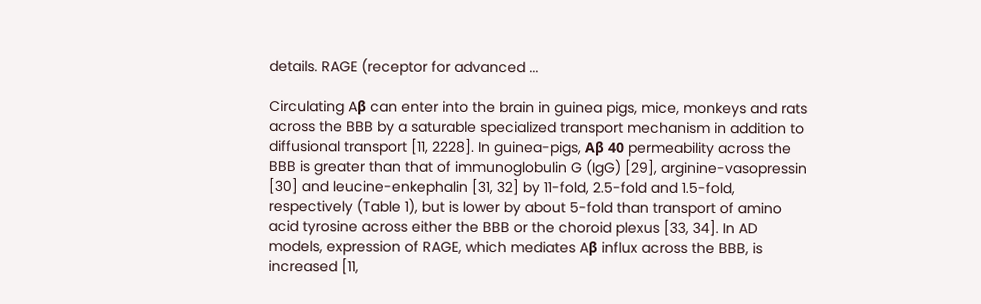details. RAGE (receptor for advanced ...

Circulating Aβ can enter into the brain in guinea pigs, mice, monkeys and rats across the BBB by a saturable specialized transport mechanism in addition to diffusional transport [11, 2228]. In guinea-pigs, Aβ 40 permeability across the BBB is greater than that of immunoglobulin G (IgG) [29], arginine-vasopressin [30] and leucine-enkephalin [31, 32] by 11-fold, 2.5-fold and 1.5-fold, respectively (Table 1), but is lower by about 5-fold than transport of amino acid tyrosine across either the BBB or the choroid plexus [33, 34]. In AD models, expression of RAGE, which mediates Aβ influx across the BBB, is increased [11,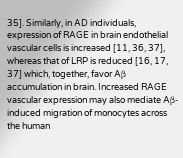35]. Similarly, in AD individuals, expression of RAGE in brain endothelial vascular cells is increased [11, 36, 37], whereas that of LRP is reduced [16, 17, 37] which, together, favor Aβ accumulation in brain. Increased RAGE vascular expression may also mediate Aβ-induced migration of monocytes across the human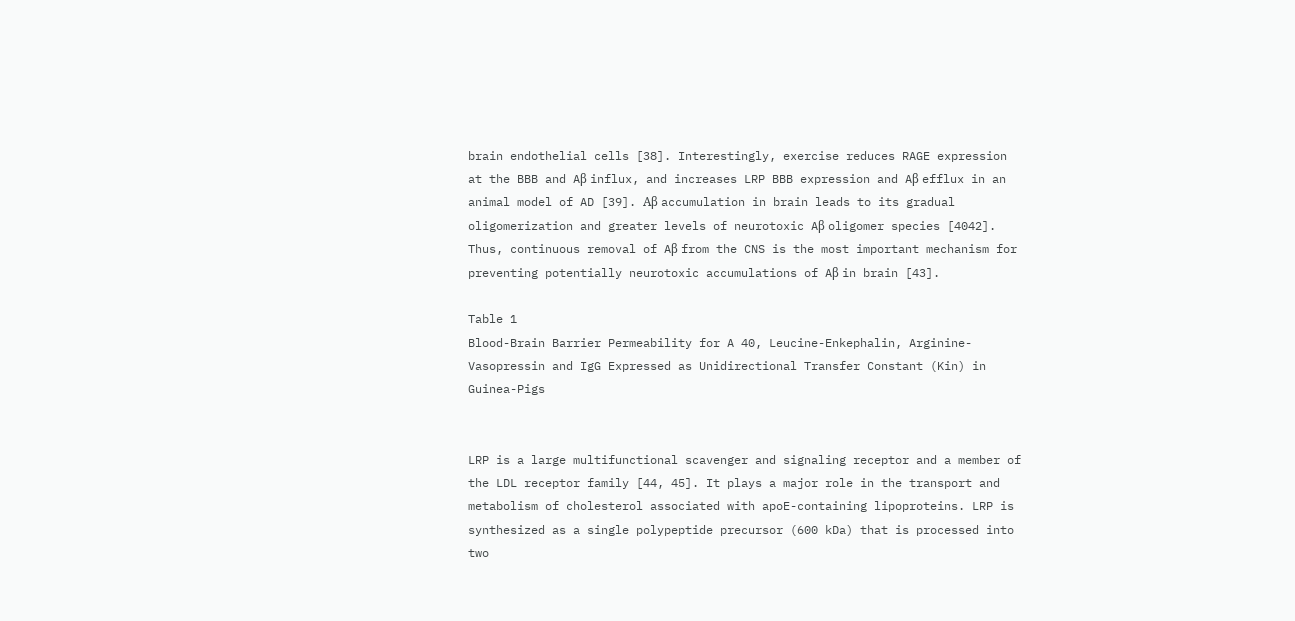brain endothelial cells [38]. Interestingly, exercise reduces RAGE expression at the BBB and Aβ influx, and increases LRP BBB expression and Aβ efflux in an animal model of AD [39]. Aβ accumulation in brain leads to its gradual oligomerization and greater levels of neurotoxic Aβ oligomer species [4042]. Thus, continuous removal of Aβ from the CNS is the most important mechanism for preventing potentially neurotoxic accumulations of Aβ in brain [43].

Table 1
Blood-Brain Barrier Permeability for A 40, Leucine-Enkephalin, Arginine-Vasopressin and IgG Expressed as Unidirectional Transfer Constant (Kin) in Guinea-Pigs


LRP is a large multifunctional scavenger and signaling receptor and a member of the LDL receptor family [44, 45]. It plays a major role in the transport and metabolism of cholesterol associated with apoE-containing lipoproteins. LRP is synthesized as a single polypeptide precursor (600 kDa) that is processed into two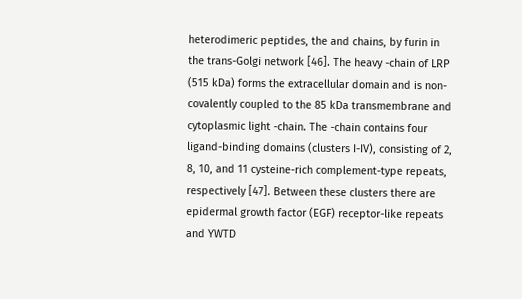heterodimeric peptides, the and chains, by furin in the trans-Golgi network [46]. The heavy -chain of LRP (515 kDa) forms the extracellular domain and is non-covalently coupled to the 85 kDa transmembrane and cytoplasmic light -chain. The -chain contains four ligand-binding domains (clusters I-IV), consisting of 2, 8, 10, and 11 cysteine-rich complement-type repeats, respectively [47]. Between these clusters there are epidermal growth factor (EGF) receptor-like repeats and YWTD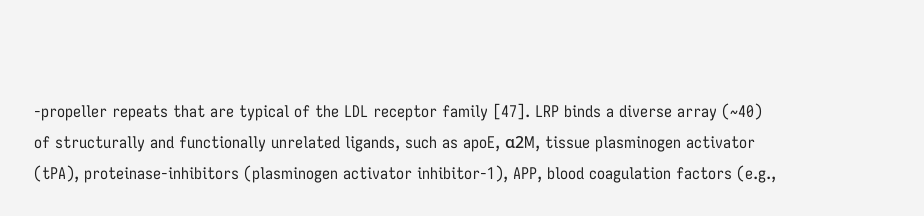-propeller repeats that are typical of the LDL receptor family [47]. LRP binds a diverse array (~40) of structurally and functionally unrelated ligands, such as apoE, α2M, tissue plasminogen activator (tPA), proteinase-inhibitors (plasminogen activator inhibitor-1), APP, blood coagulation factors (e.g.,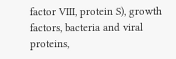factor VIII, protein S), growth factors, bacteria and viral proteins,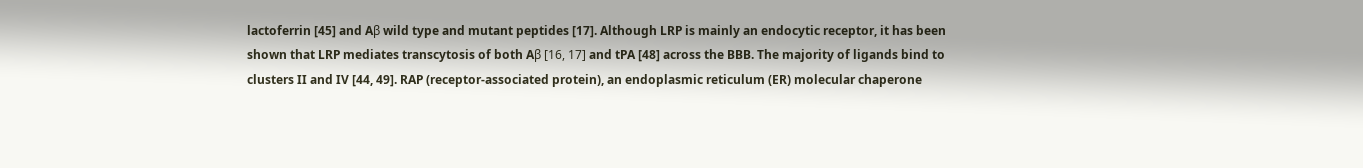lactoferrin [45] and Aβ wild type and mutant peptides [17]. Although LRP is mainly an endocytic receptor, it has been shown that LRP mediates transcytosis of both Aβ [16, 17] and tPA [48] across the BBB. The majority of ligands bind to clusters II and IV [44, 49]. RAP (receptor-associated protein), an endoplasmic reticulum (ER) molecular chaperone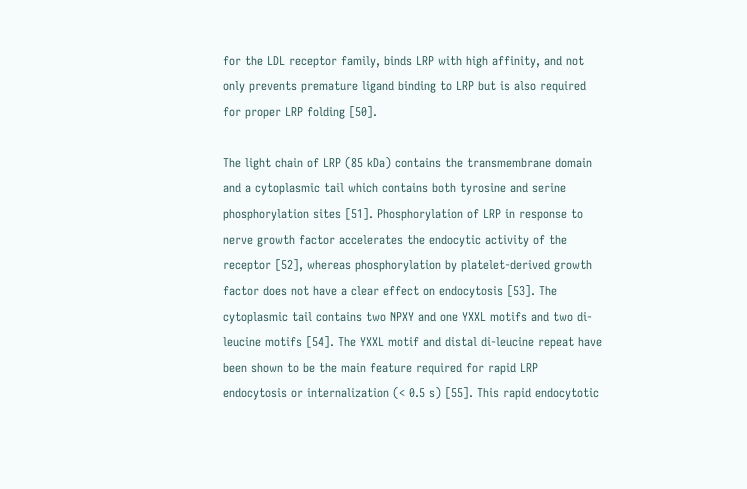for the LDL receptor family, binds LRP with high affinity, and not only prevents premature ligand binding to LRP but is also required for proper LRP folding [50].

The light chain of LRP (85 kDa) contains the transmembrane domain and a cytoplasmic tail which contains both tyrosine and serine phosphorylation sites [51]. Phosphorylation of LRP in response to nerve growth factor accelerates the endocytic activity of the receptor [52], whereas phosphorylation by platelet-derived growth factor does not have a clear effect on endocytosis [53]. The cytoplasmic tail contains two NPXY and one YXXL motifs and two di-leucine motifs [54]. The YXXL motif and distal di-leucine repeat have been shown to be the main feature required for rapid LRP endocytosis or internalization (< 0.5 s) [55]. This rapid endocytotic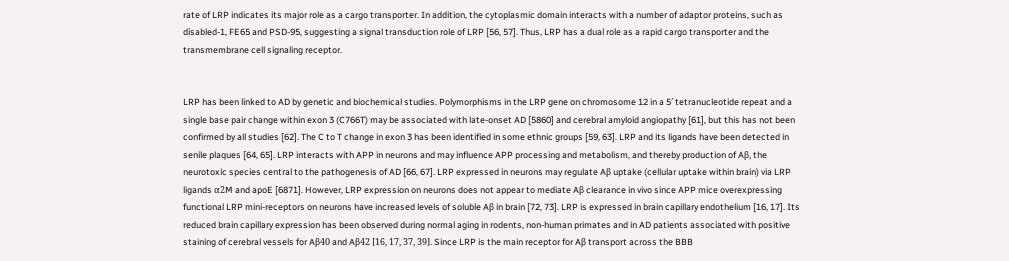rate of LRP indicates its major role as a cargo transporter. In addition, the cytoplasmic domain interacts with a number of adaptor proteins, such as disabled-1, FE65 and PSD-95, suggesting a signal transduction role of LRP [56, 57]. Thus, LRP has a dual role as a rapid cargo transporter and the transmembrane cell signaling receptor.


LRP has been linked to AD by genetic and biochemical studies. Polymorphisms in the LRP gene on chromosome 12 in a 5′ tetranucleotide repeat and a single base pair change within exon 3 (C766T) may be associated with late-onset AD [5860] and cerebral amyloid angiopathy [61], but this has not been confirmed by all studies [62]. The C to T change in exon 3 has been identified in some ethnic groups [59, 63]. LRP and its ligands have been detected in senile plaques [64, 65]. LRP interacts with APP in neurons and may influence APP processing and metabolism, and thereby production of Aβ, the neurotoxic species central to the pathogenesis of AD [66, 67]. LRP expressed in neurons may regulate Aβ uptake (cellular uptake within brain) via LRP ligands α2M and apoE [6871]. However, LRP expression on neurons does not appear to mediate Aβ clearance in vivo since APP mice overexpressing functional LRP mini-receptors on neurons have increased levels of soluble Aβ in brain [72, 73]. LRP is expressed in brain capillary endothelium [16, 17]. Its reduced brain capillary expression has been observed during normal aging in rodents, non-human primates and in AD patients associated with positive staining of cerebral vessels for Aβ40 and Aβ42 [16, 17, 37, 39]. Since LRP is the main receptor for Aβ transport across the BBB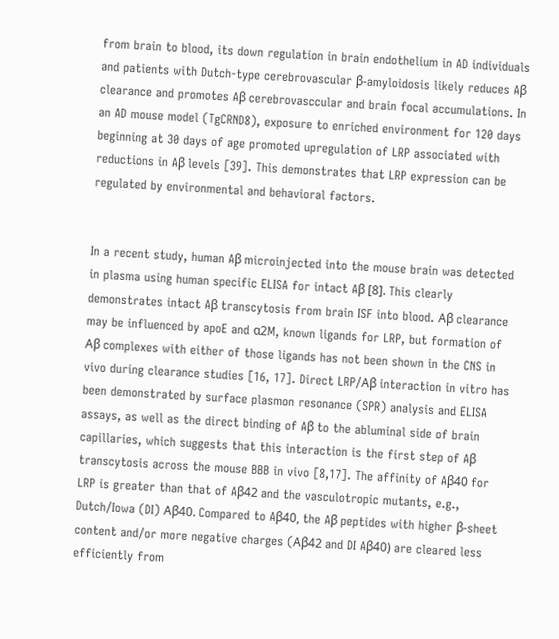from brain to blood, its down regulation in brain endothelium in AD individuals and patients with Dutch-type cerebrovascular β-amyloidosis likely reduces Aβ clearance and promotes Aβ cerebrovasccular and brain focal accumulations. In an AD mouse model (TgCRND8), exposure to enriched environment for 120 days beginning at 30 days of age promoted upregulation of LRP associated with reductions in Aβ levels [39]. This demonstrates that LRP expression can be regulated by environmental and behavioral factors.


In a recent study, human Aβ microinjected into the mouse brain was detected in plasma using human specific ELISA for intact Aβ [8]. This clearly demonstrates intact Aβ transcytosis from brain ISF into blood. Aβ clearance may be influenced by apoE and α2M, known ligands for LRP, but formation of Aβ complexes with either of those ligands has not been shown in the CNS in vivo during clearance studies [16, 17]. Direct LRP/Aβ interaction in vitro has been demonstrated by surface plasmon resonance (SPR) analysis and ELISA assays, as well as the direct binding of Aβ to the abluminal side of brain capillaries, which suggests that this interaction is the first step of Aβ transcytosis across the mouse BBB in vivo [8,17]. The affinity of Aβ40 for LRP is greater than that of Aβ42 and the vasculotropic mutants, e.g., Dutch/Iowa (DI) Aβ40. Compared to Aβ40, the Aβ peptides with higher β-sheet content and/or more negative charges (Aβ42 and DI Aβ40) are cleared less efficiently from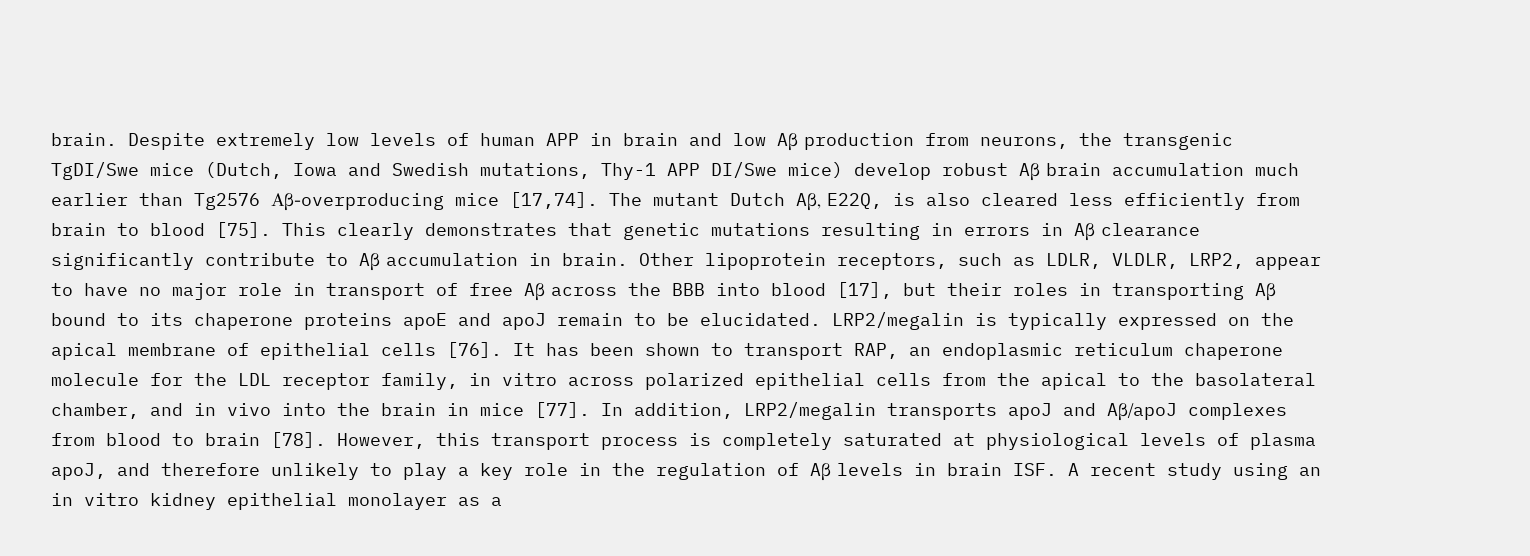brain. Despite extremely low levels of human APP in brain and low Aβ production from neurons, the transgenic TgDI/Swe mice (Dutch, Iowa and Swedish mutations, Thy-1 APP DI/Swe mice) develop robust Aβ brain accumulation much earlier than Tg2576 Aβ-overproducing mice [17,74]. The mutant Dutch Aβ, E22Q, is also cleared less efficiently from brain to blood [75]. This clearly demonstrates that genetic mutations resulting in errors in Aβ clearance significantly contribute to Aβ accumulation in brain. Other lipoprotein receptors, such as LDLR, VLDLR, LRP2, appear to have no major role in transport of free Aβ across the BBB into blood [17], but their roles in transporting Aβ bound to its chaperone proteins apoE and apoJ remain to be elucidated. LRP2/megalin is typically expressed on the apical membrane of epithelial cells [76]. It has been shown to transport RAP, an endoplasmic reticulum chaperone molecule for the LDL receptor family, in vitro across polarized epithelial cells from the apical to the basolateral chamber, and in vivo into the brain in mice [77]. In addition, LRP2/megalin transports apoJ and Aβ/apoJ complexes from blood to brain [78]. However, this transport process is completely saturated at physiological levels of plasma apoJ, and therefore unlikely to play a key role in the regulation of Aβ levels in brain ISF. A recent study using an in vitro kidney epithelial monolayer as a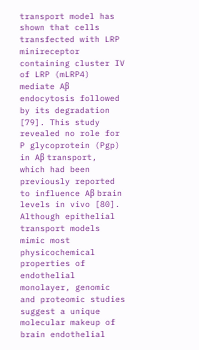transport model has shown that cells transfected with LRP minireceptor containing cluster IV of LRP (mLRP4) mediate Aβ endocytosis followed by its degradation [79]. This study revealed no role for P glycoprotein (Pgp) in Aβ transport, which had been previously reported to influence Aβ brain levels in vivo [80]. Although epithelial transport models mimic most physicochemical properties of endothelial monolayer, genomic and proteomic studies suggest a unique molecular makeup of brain endothelial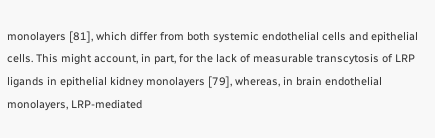monolayers [81], which differ from both systemic endothelial cells and epithelial cells. This might account, in part, for the lack of measurable transcytosis of LRP ligands in epithelial kidney monolayers [79], whereas, in brain endothelial monolayers, LRP-mediated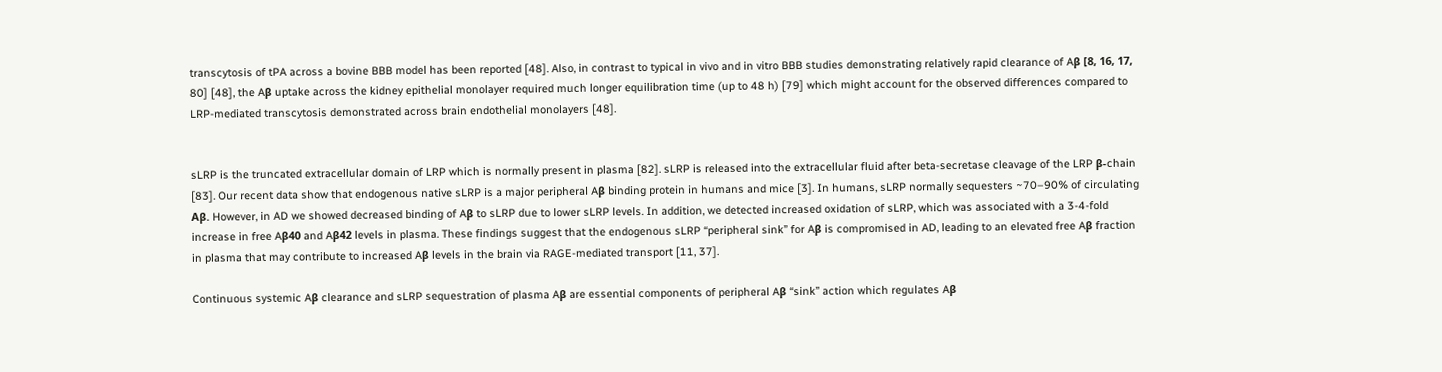transcytosis of tPA across a bovine BBB model has been reported [48]. Also, in contrast to typical in vivo and in vitro BBB studies demonstrating relatively rapid clearance of Aβ [8, 16, 17, 80] [48], the Aβ uptake across the kidney epithelial monolayer required much longer equilibration time (up to 48 h) [79] which might account for the observed differences compared to LRP-mediated transcytosis demonstrated across brain endothelial monolayers [48].


sLRP is the truncated extracellular domain of LRP which is normally present in plasma [82]. sLRP is released into the extracellular fluid after beta-secretase cleavage of the LRP β-chain [83]. Our recent data show that endogenous native sLRP is a major peripheral Aβ binding protein in humans and mice [3]. In humans, sLRP normally sequesters ~70–90% of circulating Aβ. However, in AD we showed decreased binding of Aβ to sLRP due to lower sLRP levels. In addition, we detected increased oxidation of sLRP, which was associated with a 3-4-fold increase in free Aβ40 and Aβ42 levels in plasma. These findings suggest that the endogenous sLRP “peripheral sink” for Aβ is compromised in AD, leading to an elevated free Aβ fraction in plasma that may contribute to increased Aβ levels in the brain via RAGE-mediated transport [11, 37].

Continuous systemic Aβ clearance and sLRP sequestration of plasma Aβ are essential components of peripheral Aβ “sink” action which regulates Aβ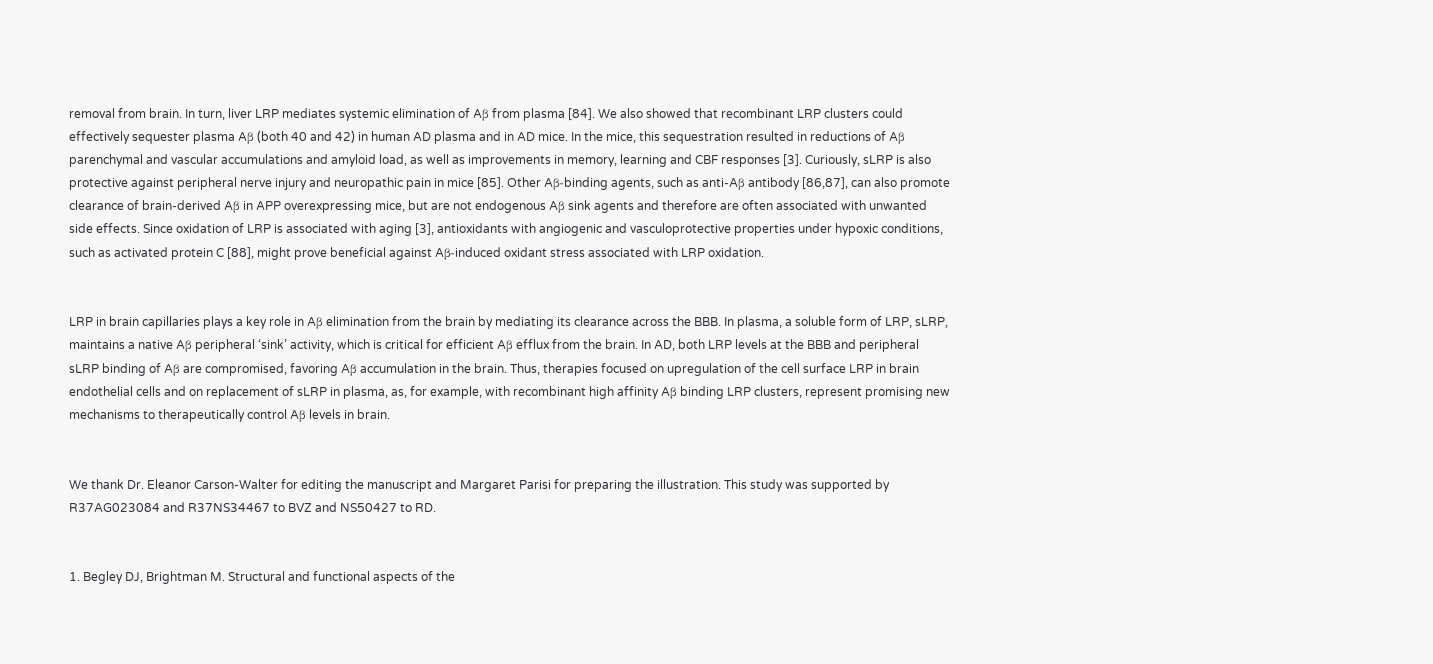removal from brain. In turn, liver LRP mediates systemic elimination of Aβ from plasma [84]. We also showed that recombinant LRP clusters could effectively sequester plasma Aβ (both 40 and 42) in human AD plasma and in AD mice. In the mice, this sequestration resulted in reductions of Aβ parenchymal and vascular accumulations and amyloid load, as well as improvements in memory, learning and CBF responses [3]. Curiously, sLRP is also protective against peripheral nerve injury and neuropathic pain in mice [85]. Other Aβ-binding agents, such as anti-Aβ antibody [86,87], can also promote clearance of brain-derived Aβ in APP overexpressing mice, but are not endogenous Aβ sink agents and therefore are often associated with unwanted side effects. Since oxidation of LRP is associated with aging [3], antioxidants with angiogenic and vasculoprotective properties under hypoxic conditions, such as activated protein C [88], might prove beneficial against Aβ-induced oxidant stress associated with LRP oxidation.


LRP in brain capillaries plays a key role in Aβ elimination from the brain by mediating its clearance across the BBB. In plasma, a soluble form of LRP, sLRP, maintains a native Aβ peripheral ‘sink’ activity, which is critical for efficient Aβ efflux from the brain. In AD, both LRP levels at the BBB and peripheral sLRP binding of Aβ are compromised, favoring Aβ accumulation in the brain. Thus, therapies focused on upregulation of the cell surface LRP in brain endothelial cells and on replacement of sLRP in plasma, as, for example, with recombinant high affinity Aβ binding LRP clusters, represent promising new mechanisms to therapeutically control Aβ levels in brain.


We thank Dr. Eleanor Carson-Walter for editing the manuscript and Margaret Parisi for preparing the illustration. This study was supported by R37AG023084 and R37NS34467 to BVZ and NS50427 to RD.


1. Begley DJ, Brightman M. Structural and functional aspects of the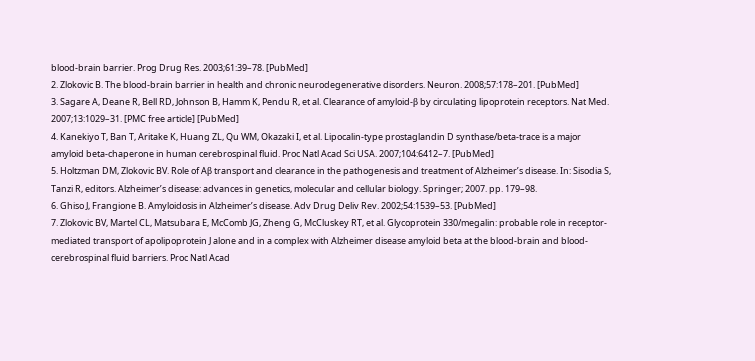blood-brain barrier. Prog Drug Res. 2003;61:39–78. [PubMed]
2. Zlokovic B. The blood-brain barrier in health and chronic neurodegenerative disorders. Neuron. 2008;57:178–201. [PubMed]
3. Sagare A, Deane R, Bell RD, Johnson B, Hamm K, Pendu R, et al. Clearance of amyloid-β by circulating lipoprotein receptors. Nat Med. 2007;13:1029–31. [PMC free article] [PubMed]
4. Kanekiyo T, Ban T, Aritake K, Huang ZL, Qu WM, Okazaki I, et al. Lipocalin-type prostaglandin D synthase/beta-trace is a major amyloid beta-chaperone in human cerebrospinal fluid. Proc Natl Acad Sci USA. 2007;104:6412–7. [PubMed]
5. Holtzman DM, Zlokovic BV. Role of Aβ transport and clearance in the pathogenesis and treatment of Alzheimer’s disease. In: Sisodia S, Tanzi R, editors. Alzheimer’s disease: advances in genetics, molecular and cellular biology. Springer; 2007. pp. 179–98.
6. Ghiso J, Frangione B. Amyloidosis in Alzheimer’s disease. Adv Drug Deliv Rev. 2002;54:1539–53. [PubMed]
7. Zlokovic BV, Martel CL, Matsubara E, McComb JG, Zheng G, McCluskey RT, et al. Glycoprotein 330/megalin: probable role in receptor-mediated transport of apolipoprotein J alone and in a complex with Alzheimer disease amyloid beta at the blood-brain and blood-cerebrospinal fluid barriers. Proc Natl Acad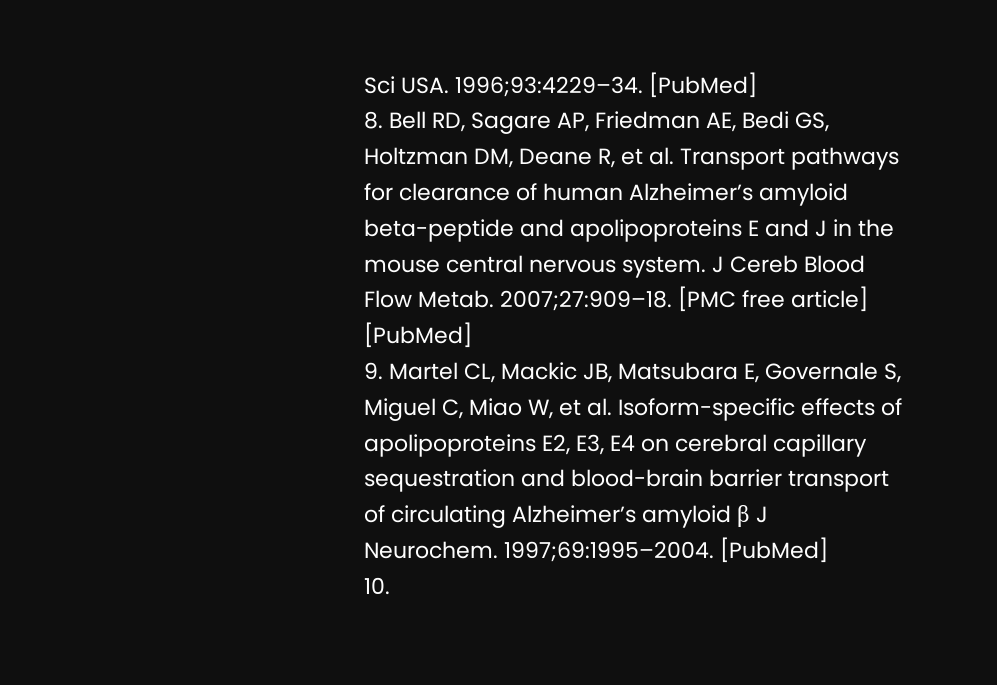Sci USA. 1996;93:4229–34. [PubMed]
8. Bell RD, Sagare AP, Friedman AE, Bedi GS, Holtzman DM, Deane R, et al. Transport pathways for clearance of human Alzheimer’s amyloid beta-peptide and apolipoproteins E and J in the mouse central nervous system. J Cereb Blood Flow Metab. 2007;27:909–18. [PMC free article] [PubMed]
9. Martel CL, Mackic JB, Matsubara E, Governale S, Miguel C, Miao W, et al. Isoform-specific effects of apolipoproteins E2, E3, E4 on cerebral capillary sequestration and blood-brain barrier transport of circulating Alzheimer’s amyloid β J Neurochem. 1997;69:1995–2004. [PubMed]
10.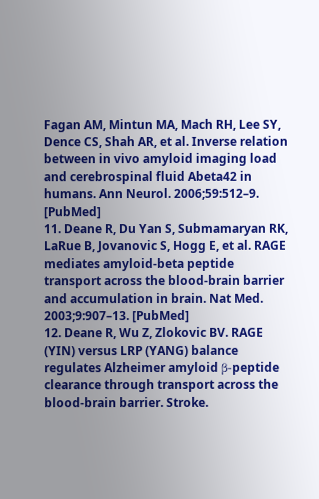Fagan AM, Mintun MA, Mach RH, Lee SY, Dence CS, Shah AR, et al. Inverse relation between in vivo amyloid imaging load and cerebrospinal fluid Abeta42 in humans. Ann Neurol. 2006;59:512–9. [PubMed]
11. Deane R, Du Yan S, Submamaryan RK, LaRue B, Jovanovic S, Hogg E, et al. RAGE mediates amyloid-beta peptide transport across the blood-brain barrier and accumulation in brain. Nat Med. 2003;9:907–13. [PubMed]
12. Deane R, Wu Z, Zlokovic BV. RAGE (YIN) versus LRP (YANG) balance regulates Alzheimer amyloid β-peptide clearance through transport across the blood-brain barrier. Stroke.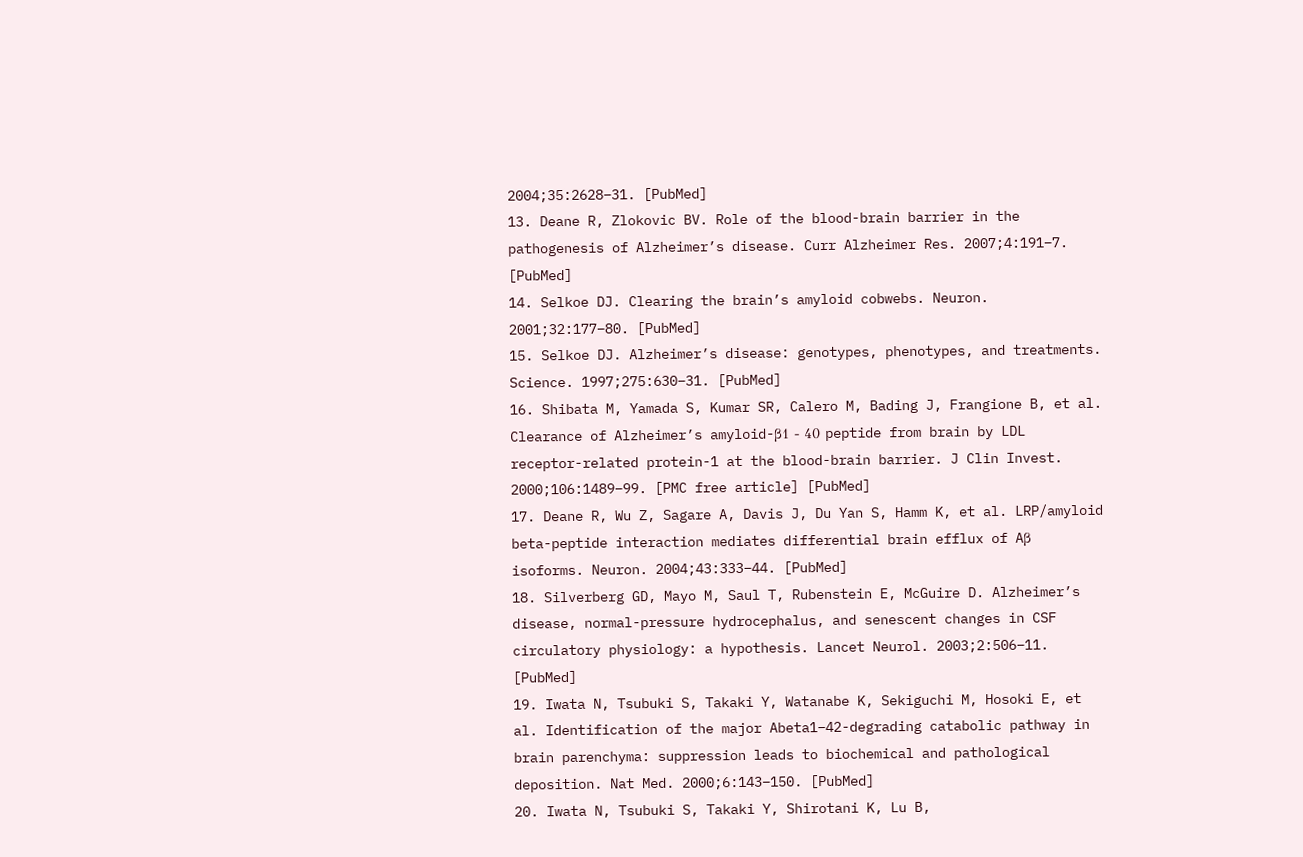2004;35:2628–31. [PubMed]
13. Deane R, Zlokovic BV. Role of the blood-brain barrier in the pathogenesis of Alzheimer’s disease. Curr Alzheimer Res. 2007;4:191–7. [PubMed]
14. Selkoe DJ. Clearing the brain’s amyloid cobwebs. Neuron. 2001;32:177–80. [PubMed]
15. Selkoe DJ. Alzheimer’s disease: genotypes, phenotypes, and treatments. Science. 1997;275:630–31. [PubMed]
16. Shibata M, Yamada S, Kumar SR, Calero M, Bading J, Frangione B, et al. Clearance of Alzheimer’s amyloid-β1 - 40 peptide from brain by LDL receptor-related protein-1 at the blood-brain barrier. J Clin Invest. 2000;106:1489–99. [PMC free article] [PubMed]
17. Deane R, Wu Z, Sagare A, Davis J, Du Yan S, Hamm K, et al. LRP/amyloid beta-peptide interaction mediates differential brain efflux of Aβ isoforms. Neuron. 2004;43:333–44. [PubMed]
18. Silverberg GD, Mayo M, Saul T, Rubenstein E, McGuire D. Alzheimer’s disease, normal-pressure hydrocephalus, and senescent changes in CSF circulatory physiology: a hypothesis. Lancet Neurol. 2003;2:506–11. [PubMed]
19. Iwata N, Tsubuki S, Takaki Y, Watanabe K, Sekiguchi M, Hosoki E, et al. Identification of the major Abeta1–42-degrading catabolic pathway in brain parenchyma: suppression leads to biochemical and pathological deposition. Nat Med. 2000;6:143–150. [PubMed]
20. Iwata N, Tsubuki S, Takaki Y, Shirotani K, Lu B,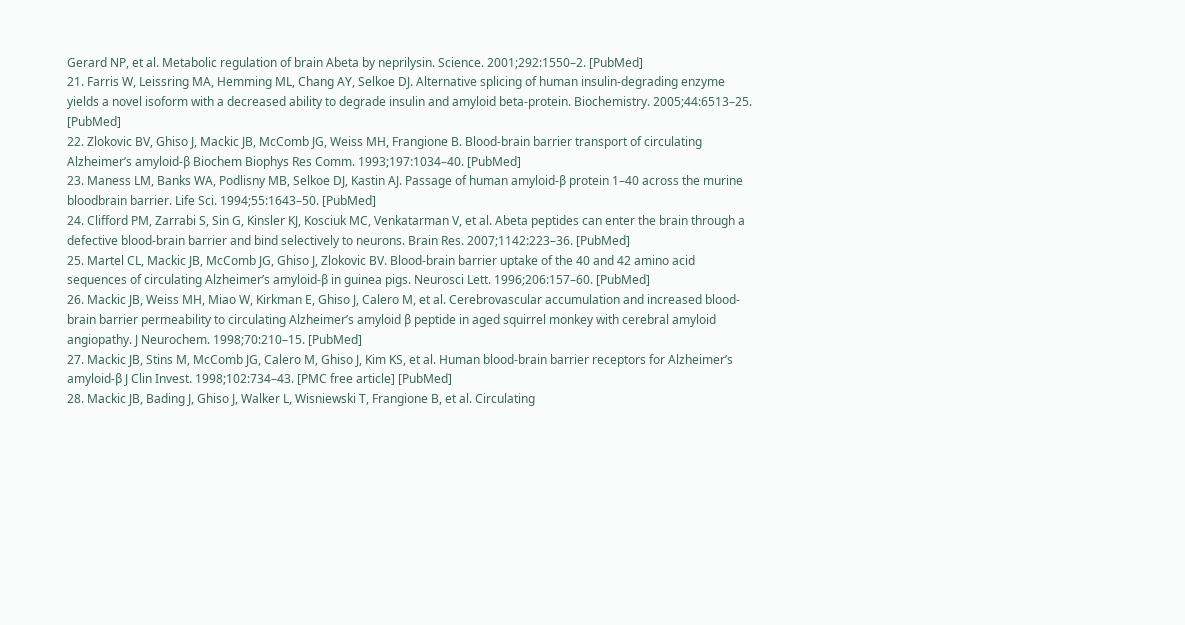Gerard NP, et al. Metabolic regulation of brain Abeta by neprilysin. Science. 2001;292:1550–2. [PubMed]
21. Farris W, Leissring MA, Hemming ML, Chang AY, Selkoe DJ. Alternative splicing of human insulin-degrading enzyme yields a novel isoform with a decreased ability to degrade insulin and amyloid beta-protein. Biochemistry. 2005;44:6513–25. [PubMed]
22. Zlokovic BV, Ghiso J, Mackic JB, McComb JG, Weiss MH, Frangione B. Blood-brain barrier transport of circulating Alzheimer’s amyloid-β Biochem Biophys Res Comm. 1993;197:1034–40. [PubMed]
23. Maness LM, Banks WA, Podlisny MB, Selkoe DJ, Kastin AJ. Passage of human amyloid-β protein 1–40 across the murine bloodbrain barrier. Life Sci. 1994;55:1643–50. [PubMed]
24. Clifford PM, Zarrabi S, Sin G, Kinsler KJ, Kosciuk MC, Venkatarman V, et al. Abeta peptides can enter the brain through a defective blood-brain barrier and bind selectively to neurons. Brain Res. 2007;1142:223–36. [PubMed]
25. Martel CL, Mackic JB, McComb JG, Ghiso J, Zlokovic BV. Blood-brain barrier uptake of the 40 and 42 amino acid sequences of circulating Alzheimer’s amyloid-β in guinea pigs. Neurosci Lett. 1996;206:157–60. [PubMed]
26. Mackic JB, Weiss MH, Miao W, Kirkman E, Ghiso J, Calero M, et al. Cerebrovascular accumulation and increased blood-brain barrier permeability to circulating Alzheimer’s amyloid β peptide in aged squirrel monkey with cerebral amyloid angiopathy. J Neurochem. 1998;70:210–15. [PubMed]
27. Mackic JB, Stins M, McComb JG, Calero M, Ghiso J, Kim KS, et al. Human blood-brain barrier receptors for Alzheimer’s amyloid-β J Clin Invest. 1998;102:734–43. [PMC free article] [PubMed]
28. Mackic JB, Bading J, Ghiso J, Walker L, Wisniewski T, Frangione B, et al. Circulating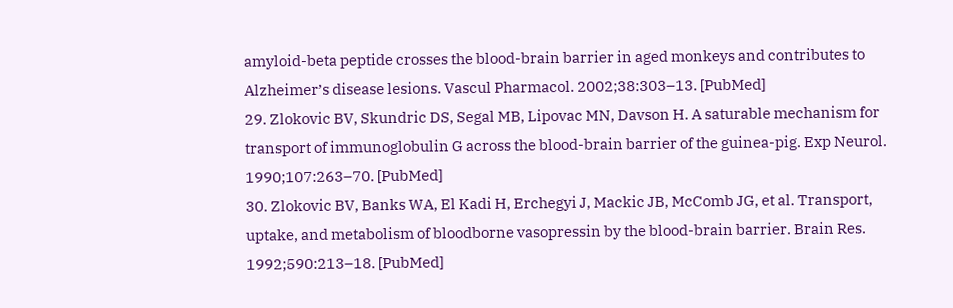amyloid-beta peptide crosses the blood-brain barrier in aged monkeys and contributes to Alzheimer’s disease lesions. Vascul Pharmacol. 2002;38:303–13. [PubMed]
29. Zlokovic BV, Skundric DS, Segal MB, Lipovac MN, Davson H. A saturable mechanism for transport of immunoglobulin G across the blood-brain barrier of the guinea-pig. Exp Neurol. 1990;107:263–70. [PubMed]
30. Zlokovic BV, Banks WA, El Kadi H, Erchegyi J, Mackic JB, McComb JG, et al. Transport, uptake, and metabolism of bloodborne vasopressin by the blood-brain barrier. Brain Res. 1992;590:213–18. [PubMed]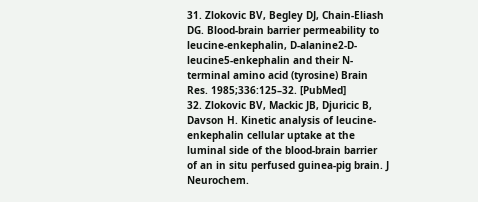31. Zlokovic BV, Begley DJ, Chain-Eliash DG. Blood-brain barrier permeability to leucine-enkephalin, D-alanine2-D-leucine5-enkephalin and their N-terminal amino acid (tyrosine) Brain Res. 1985;336:125–32. [PubMed]
32. Zlokovic BV, Mackic JB, Djuricic B, Davson H. Kinetic analysis of leucine-enkephalin cellular uptake at the luminal side of the blood-brain barrier of an in situ perfused guinea-pig brain. J Neurochem.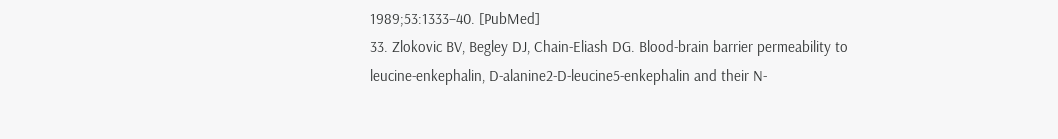1989;53:1333–40. [PubMed]
33. Zlokovic BV, Begley DJ, Chain-Eliash DG. Blood-brain barrier permeability to leucine-enkephalin, D-alanine2-D-leucine5-enkephalin and their N-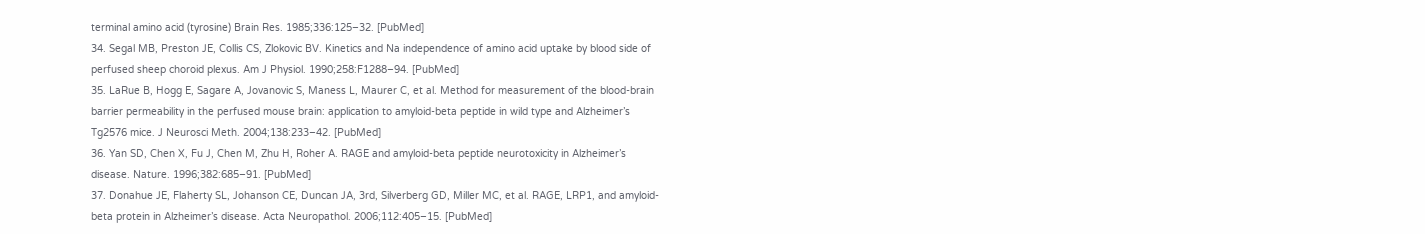terminal amino acid (tyrosine) Brain Res. 1985;336:125–32. [PubMed]
34. Segal MB, Preston JE, Collis CS, Zlokovic BV. Kinetics and Na independence of amino acid uptake by blood side of perfused sheep choroid plexus. Am J Physiol. 1990;258:F1288–94. [PubMed]
35. LaRue B, Hogg E, Sagare A, Jovanovic S, Maness L, Maurer C, et al. Method for measurement of the blood-brain barrier permeability in the perfused mouse brain: application to amyloid-beta peptide in wild type and Alzheimer’s Tg2576 mice. J Neurosci Meth. 2004;138:233–42. [PubMed]
36. Yan SD, Chen X, Fu J, Chen M, Zhu H, Roher A. RAGE and amyloid-beta peptide neurotoxicity in Alzheimer’s disease. Nature. 1996;382:685–91. [PubMed]
37. Donahue JE, Flaherty SL, Johanson CE, Duncan JA, 3rd, Silverberg GD, Miller MC, et al. RAGE, LRP1, and amyloid-beta protein in Alzheimer’s disease. Acta Neuropathol. 2006;112:405–15. [PubMed]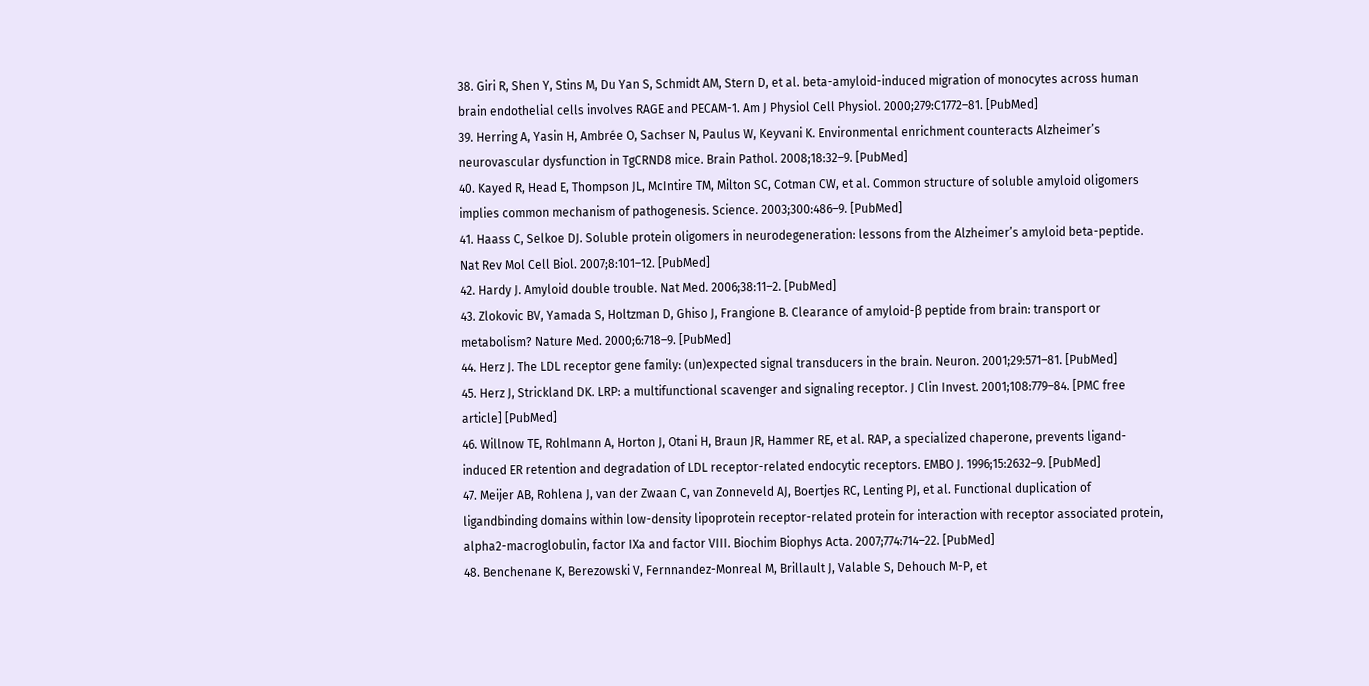38. Giri R, Shen Y, Stins M, Du Yan S, Schmidt AM, Stern D, et al. beta-amyloid-induced migration of monocytes across human brain endothelial cells involves RAGE and PECAM-1. Am J Physiol Cell Physiol. 2000;279:C1772–81. [PubMed]
39. Herring A, Yasin H, Ambrée O, Sachser N, Paulus W, Keyvani K. Environmental enrichment counteracts Alzheimer’s neurovascular dysfunction in TgCRND8 mice. Brain Pathol. 2008;18:32–9. [PubMed]
40. Kayed R, Head E, Thompson JL, McIntire TM, Milton SC, Cotman CW, et al. Common structure of soluble amyloid oligomers implies common mechanism of pathogenesis. Science. 2003;300:486–9. [PubMed]
41. Haass C, Selkoe DJ. Soluble protein oligomers in neurodegeneration: lessons from the Alzheimer’s amyloid beta-peptide. Nat Rev Mol Cell Biol. 2007;8:101–12. [PubMed]
42. Hardy J. Amyloid double trouble. Nat Med. 2006;38:11–2. [PubMed]
43. Zlokovic BV, Yamada S, Holtzman D, Ghiso J, Frangione B. Clearance of amyloid-β peptide from brain: transport or metabolism? Nature Med. 2000;6:718–9. [PubMed]
44. Herz J. The LDL receptor gene family: (un)expected signal transducers in the brain. Neuron. 2001;29:571–81. [PubMed]
45. Herz J, Strickland DK. LRP: a multifunctional scavenger and signaling receptor. J Clin Invest. 2001;108:779–84. [PMC free article] [PubMed]
46. Willnow TE, Rohlmann A, Horton J, Otani H, Braun JR, Hammer RE, et al. RAP, a specialized chaperone, prevents ligand-induced ER retention and degradation of LDL receptor-related endocytic receptors. EMBO J. 1996;15:2632–9. [PubMed]
47. Meijer AB, Rohlena J, van der Zwaan C, van Zonneveld AJ, Boertjes RC, Lenting PJ, et al. Functional duplication of ligandbinding domains within low-density lipoprotein receptor-related protein for interaction with receptor associated protein, alpha2-macroglobulin, factor IXa and factor VIII. Biochim Biophys Acta. 2007;774:714–22. [PubMed]
48. Benchenane K, Berezowski V, Fernnandez-Monreal M, Brillault J, Valable S, Dehouch M-P, et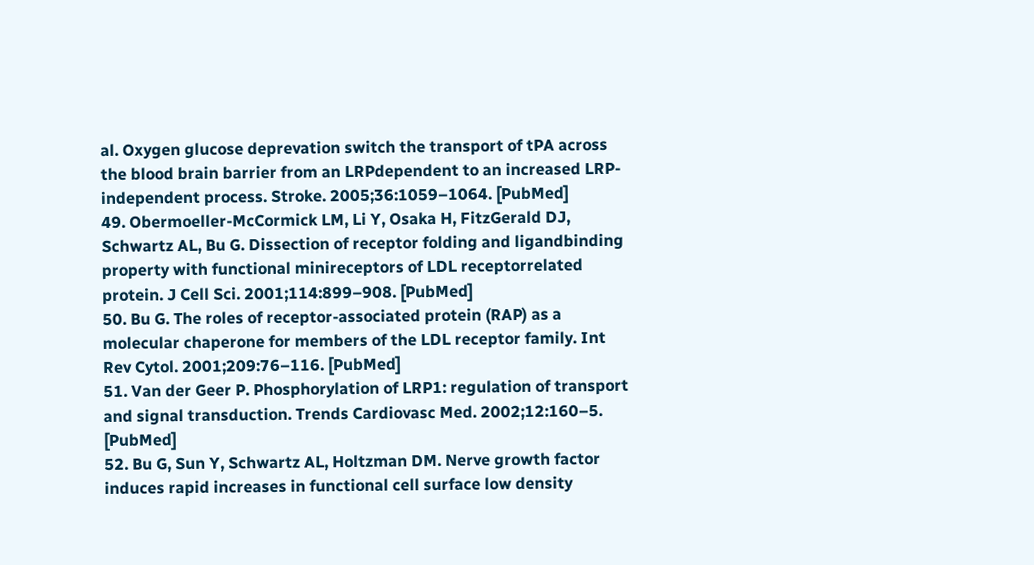al. Oxygen glucose deprevation switch the transport of tPA across the blood brain barrier from an LRPdependent to an increased LRP-independent process. Stroke. 2005;36:1059–1064. [PubMed]
49. Obermoeller-McCormick LM, Li Y, Osaka H, FitzGerald DJ, Schwartz AL, Bu G. Dissection of receptor folding and ligandbinding property with functional minireceptors of LDL receptorrelated protein. J Cell Sci. 2001;114:899–908. [PubMed]
50. Bu G. The roles of receptor-associated protein (RAP) as a molecular chaperone for members of the LDL receptor family. Int Rev Cytol. 2001;209:76–116. [PubMed]
51. Van der Geer P. Phosphorylation of LRP1: regulation of transport and signal transduction. Trends Cardiovasc Med. 2002;12:160–5. [PubMed]
52. Bu G, Sun Y, Schwartz AL, Holtzman DM. Nerve growth factor induces rapid increases in functional cell surface low density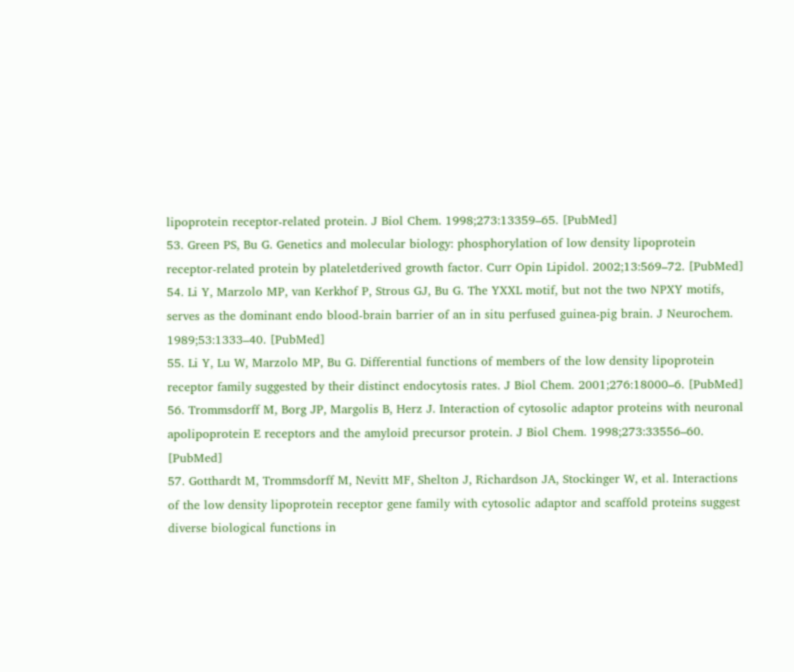lipoprotein receptor-related protein. J Biol Chem. 1998;273:13359–65. [PubMed]
53. Green PS, Bu G. Genetics and molecular biology: phosphorylation of low density lipoprotein receptor-related protein by plateletderived growth factor. Curr Opin Lipidol. 2002;13:569–72. [PubMed]
54. Li Y, Marzolo MP, van Kerkhof P, Strous GJ, Bu G. The YXXL motif, but not the two NPXY motifs, serves as the dominant endo blood-brain barrier of an in situ perfused guinea-pig brain. J Neurochem. 1989;53:1333–40. [PubMed]
55. Li Y, Lu W, Marzolo MP, Bu G. Differential functions of members of the low density lipoprotein receptor family suggested by their distinct endocytosis rates. J Biol Chem. 2001;276:18000–6. [PubMed]
56. Trommsdorff M, Borg JP, Margolis B, Herz J. Interaction of cytosolic adaptor proteins with neuronal apolipoprotein E receptors and the amyloid precursor protein. J Biol Chem. 1998;273:33556–60. [PubMed]
57. Gotthardt M, Trommsdorff M, Nevitt MF, Shelton J, Richardson JA, Stockinger W, et al. Interactions of the low density lipoprotein receptor gene family with cytosolic adaptor and scaffold proteins suggest diverse biological functions in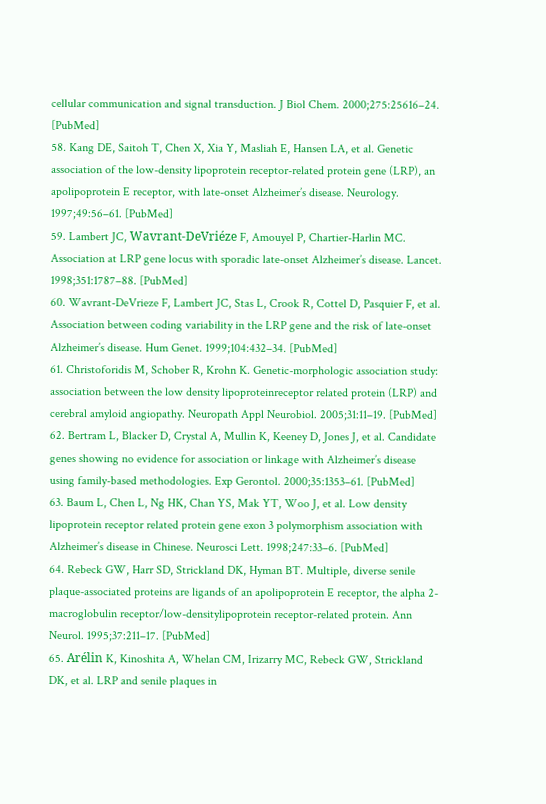cellular communication and signal transduction. J Biol Chem. 2000;275:25616–24. [PubMed]
58. Kang DE, Saitoh T, Chen X, Xia Y, Masliah E, Hansen LA, et al. Genetic association of the low-density lipoprotein receptor-related protein gene (LRP), an apolipoprotein E receptor, with late-onset Alzheimer’s disease. Neurology. 1997;49:56–61. [PubMed]
59. Lambert JC, Wavrant-DeVriéze F, Amouyel P, Chartier-Harlin MC. Association at LRP gene locus with sporadic late-onset Alzheimer’s disease. Lancet. 1998;351:1787–88. [PubMed]
60. Wavrant-DeVrieze F, Lambert JC, Stas L, Crook R, Cottel D, Pasquier F, et al. Association between coding variability in the LRP gene and the risk of late-onset Alzheimer’s disease. Hum Genet. 1999;104:432–34. [PubMed]
61. Christoforidis M, Schober R, Krohn K. Genetic-morphologic association study: association between the low density lipoproteinreceptor related protein (LRP) and cerebral amyloid angiopathy. Neuropath Appl Neurobiol. 2005;31:11–19. [PubMed]
62. Bertram L, Blacker D, Crystal A, Mullin K, Keeney D, Jones J, et al. Candidate genes showing no evidence for association or linkage with Alzheimer’s disease using family-based methodologies. Exp Gerontol. 2000;35:1353–61. [PubMed]
63. Baum L, Chen L, Ng HK, Chan YS, Mak YT, Woo J, et al. Low density lipoprotein receptor related protein gene exon 3 polymorphism association with Alzheimer’s disease in Chinese. Neurosci Lett. 1998;247:33–6. [PubMed]
64. Rebeck GW, Harr SD, Strickland DK, Hyman BT. Multiple, diverse senile plaque-associated proteins are ligands of an apolipoprotein E receptor, the alpha 2-macroglobulin receptor/low-densitylipoprotein receptor-related protein. Ann Neurol. 1995;37:211–17. [PubMed]
65. Arélin K, Kinoshita A, Whelan CM, Irizarry MC, Rebeck GW, Strickland DK, et al. LRP and senile plaques in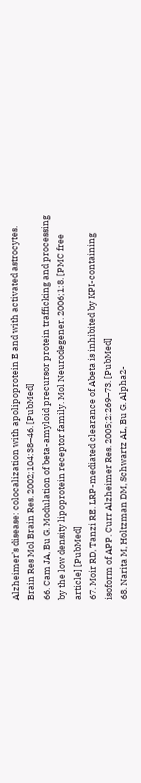Alzheimer’s disease: colocalization with apolipoprotein E and with activated astrocytes. Brain Res Mol Brain Res. 2002;104:38–46. [PubMed]
66. Cam JA, Bu G. Modulation of beta-amyloid precursor protein trafficking and processing by the low density lipoprotein receptor family. Mol Neurodegener. 2006;1:8. [PMC free article] [PubMed]
67. Moir RD, Tanzi RE. LRP-mediated clearance of Abeta is inhibited by KPI-containing isoform of APP. Curr Alzheimer Res. 2005;2:269–73. [PubMed]
68. Narita M, Holtzman DM, Schwartz AL, Bu G. Alpha2-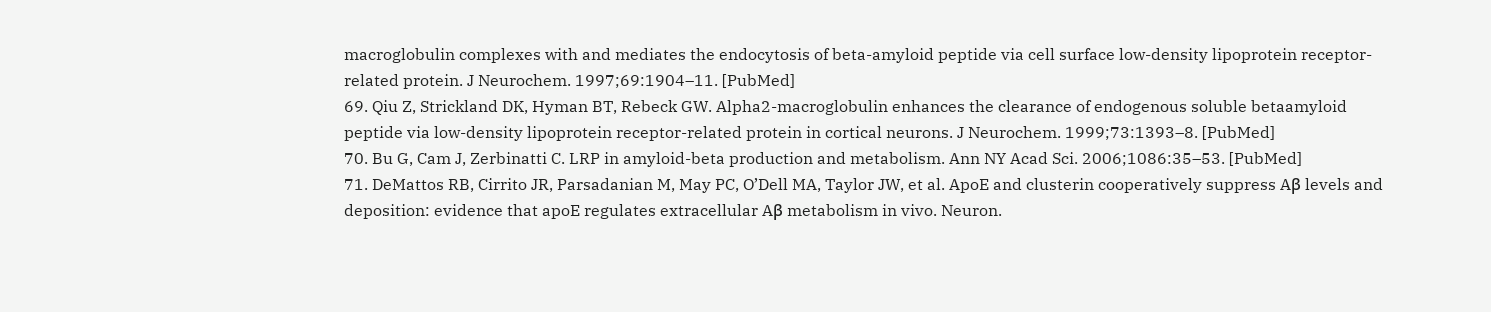macroglobulin complexes with and mediates the endocytosis of beta-amyloid peptide via cell surface low-density lipoprotein receptor-related protein. J Neurochem. 1997;69:1904–11. [PubMed]
69. Qiu Z, Strickland DK, Hyman BT, Rebeck GW. Alpha2-macroglobulin enhances the clearance of endogenous soluble betaamyloid peptide via low-density lipoprotein receptor-related protein in cortical neurons. J Neurochem. 1999;73:1393–8. [PubMed]
70. Bu G, Cam J, Zerbinatti C. LRP in amyloid-beta production and metabolism. Ann NY Acad Sci. 2006;1086:35–53. [PubMed]
71. DeMattos RB, Cirrito JR, Parsadanian M, May PC, O’Dell MA, Taylor JW, et al. ApoE and clusterin cooperatively suppress Aβ levels and deposition: evidence that apoE regulates extracellular Aβ metabolism in vivo. Neuron.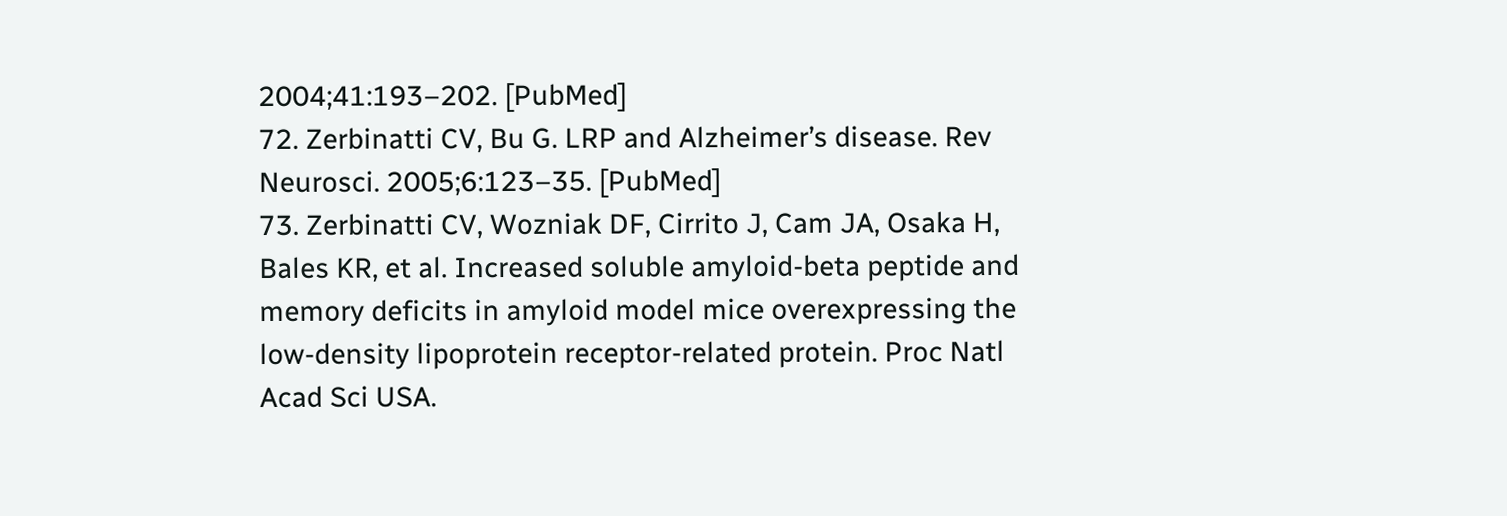2004;41:193–202. [PubMed]
72. Zerbinatti CV, Bu G. LRP and Alzheimer’s disease. Rev Neurosci. 2005;6:123–35. [PubMed]
73. Zerbinatti CV, Wozniak DF, Cirrito J, Cam JA, Osaka H, Bales KR, et al. Increased soluble amyloid-beta peptide and memory deficits in amyloid model mice overexpressing the low-density lipoprotein receptor-related protein. Proc Natl Acad Sci USA.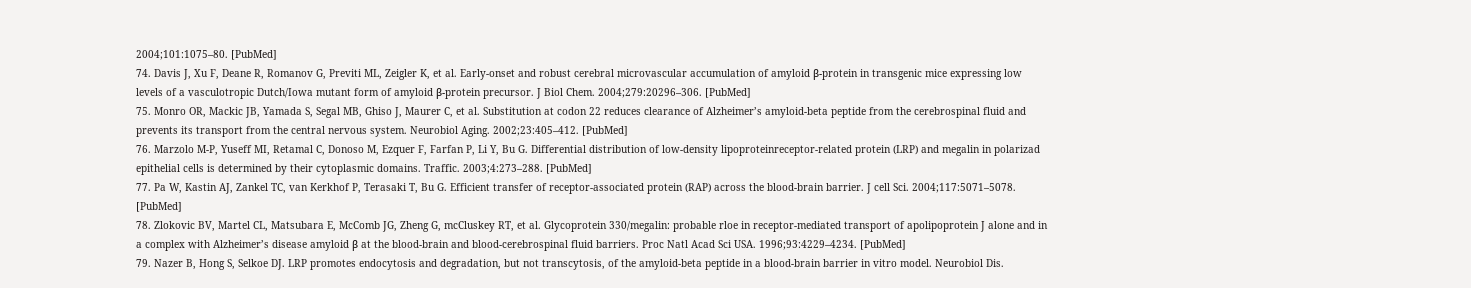2004;101:1075–80. [PubMed]
74. Davis J, Xu F, Deane R, Romanov G, Previti ML, Zeigler K, et al. Early-onset and robust cerebral microvascular accumulation of amyloid β-protein in transgenic mice expressing low levels of a vasculotropic Dutch/Iowa mutant form of amyloid β-protein precursor. J Biol Chem. 2004;279:20296–306. [PubMed]
75. Monro OR, Mackic JB, Yamada S, Segal MB, Ghiso J, Maurer C, et al. Substitution at codon 22 reduces clearance of Alzheimer’s amyloid-beta peptide from the cerebrospinal fluid and prevents its transport from the central nervous system. Neurobiol Aging. 2002;23:405–412. [PubMed]
76. Marzolo M-P, Yuseff MI, Retamal C, Donoso M, Ezquer F, Farfan P, Li Y, Bu G. Differential distribution of low-density lipoproteinreceptor-related protein (LRP) and megalin in polarizad epithelial cells is determined by their cytoplasmic domains. Traffic. 2003;4:273–288. [PubMed]
77. Pa W, Kastin AJ, Zankel TC, van Kerkhof P, Terasaki T, Bu G. Efficient transfer of receptor-associated protein (RAP) across the blood-brain barrier. J cell Sci. 2004;117:5071–5078. [PubMed]
78. Zlokovic BV, Martel CL, Matsubara E, McComb JG, Zheng G, mcCluskey RT, et al. Glycoprotein 330/megalin: probable rloe in receptor-mediated transport of apolipoprotein J alone and in a complex with Alzheimer’s disease amyloid β at the blood-brain and blood-cerebrospinal fluid barriers. Proc Natl Acad Sci USA. 1996;93:4229–4234. [PubMed]
79. Nazer B, Hong S, Selkoe DJ. LRP promotes endocytosis and degradation, but not transcytosis, of the amyloid-beta peptide in a blood-brain barrier in vitro model. Neurobiol Dis.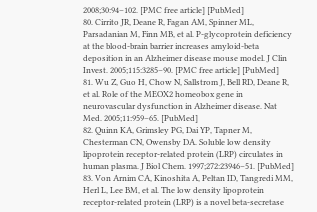2008;30:94–102. [PMC free article] [PubMed]
80. Cirrito JR, Deane R, Fagan AM, Spinner ML, Parsadanian M, Finn MB, et al. P-glycoprotein deficiency at the blood-brain barrier increases amyloid-beta deposition in an Alzheimer disease mouse model. J Clin Invest. 2005;115:3285–90. [PMC free article] [PubMed]
81. Wu Z, Guo H, Chow N, Sallstrom J, Bell RD, Deane R, et al. Role of the MEOX2 homeobox gene in neurovascular dysfunction in Alzheimer disease. Nat Med. 2005;11:959–65. [PubMed]
82. Quinn KA, Grimsley PG, Dai YP, Tapner M, Chesterman CN, Owensby DA. Soluble low density lipoprotein receptor-related protein (LRP) circulates in human plasma. J Biol Chem. 1997;272:23946–51. [PubMed]
83. Von Arnim CA, Kinoshita A, Peltan ID, Tangredi MM, Herl L, Lee BM, et al. The low density lipoprotein receptor-related protein (LRP) is a novel beta-secretase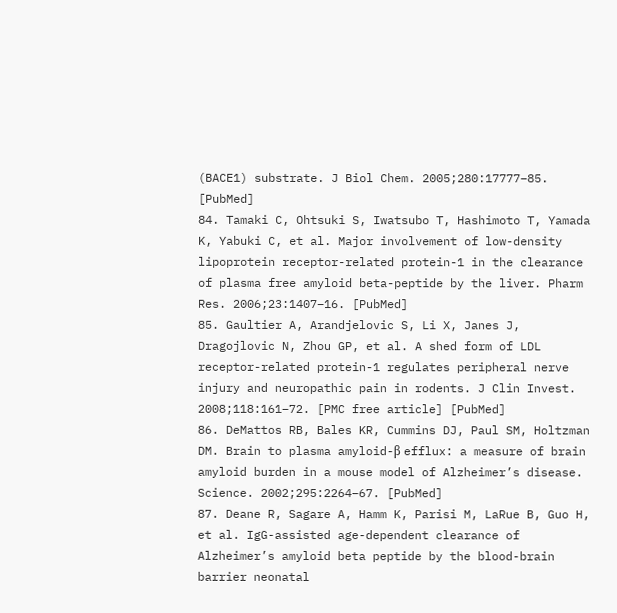(BACE1) substrate. J Biol Chem. 2005;280:17777–85. [PubMed]
84. Tamaki C, Ohtsuki S, Iwatsubo T, Hashimoto T, Yamada K, Yabuki C, et al. Major involvement of low-density lipoprotein receptor-related protein-1 in the clearance of plasma free amyloid beta-peptide by the liver. Pharm Res. 2006;23:1407–16. [PubMed]
85. Gaultier A, Arandjelovic S, Li X, Janes J, Dragojlovic N, Zhou GP, et al. A shed form of LDL receptor-related protein-1 regulates peripheral nerve injury and neuropathic pain in rodents. J Clin Invest. 2008;118:161–72. [PMC free article] [PubMed]
86. DeMattos RB, Bales KR, Cummins DJ, Paul SM, Holtzman DM. Brain to plasma amyloid-β efflux: a measure of brain amyloid burden in a mouse model of Alzheimer’s disease. Science. 2002;295:2264–67. [PubMed]
87. Deane R, Sagare A, Hamm K, Parisi M, LaRue B, Guo H, et al. IgG-assisted age-dependent clearance of Alzheimer’s amyloid beta peptide by the blood-brain barrier neonatal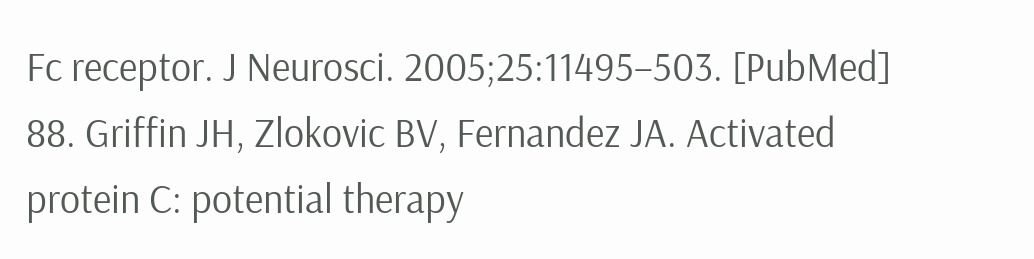Fc receptor. J Neurosci. 2005;25:11495–503. [PubMed]
88. Griffin JH, Zlokovic BV, Fernandez JA. Activated protein C: potential therapy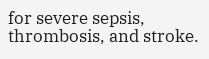for severe sepsis, thrombosis, and stroke.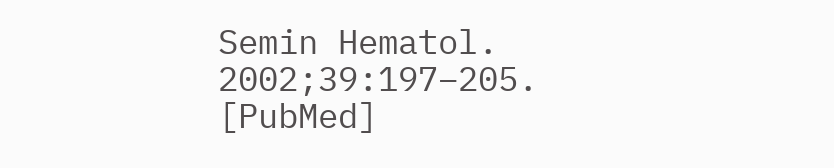Semin Hematol. 2002;39:197–205. [PubMed]